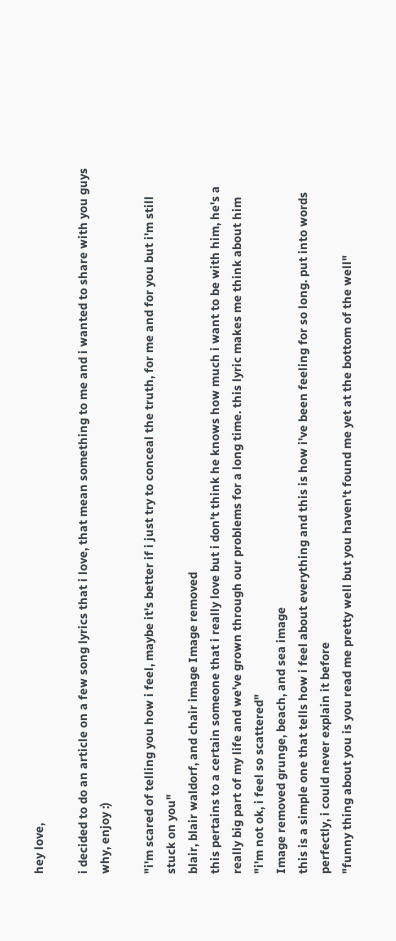hey love,

i decided to do an article on a few song lyrics that i love, that mean something to me and i wanted to share with you guys why, enjoy :)

"i'm scared of telling you how i feel, maybe it's better if i just try to conceal the truth, for me and for you but i'm still stuck on you"
blair, blair waldorf, and chair image Image removed
this pertains to a certain someone that i really love but i don't think he knows how much i want to be with him, he's a really big part of my life and we've grown through our problems for a long time. this lyric makes me think about him
"i'm not ok, i feel so scattered"
Image removed grunge, beach, and sea image
this is a simple one that tells how i feel about everything and this is how i've been feeling for so long. put into words perfectly, i could never explain it before
"funny thing about you is you read me pretty well but you haven't found me yet at the bottom of the well"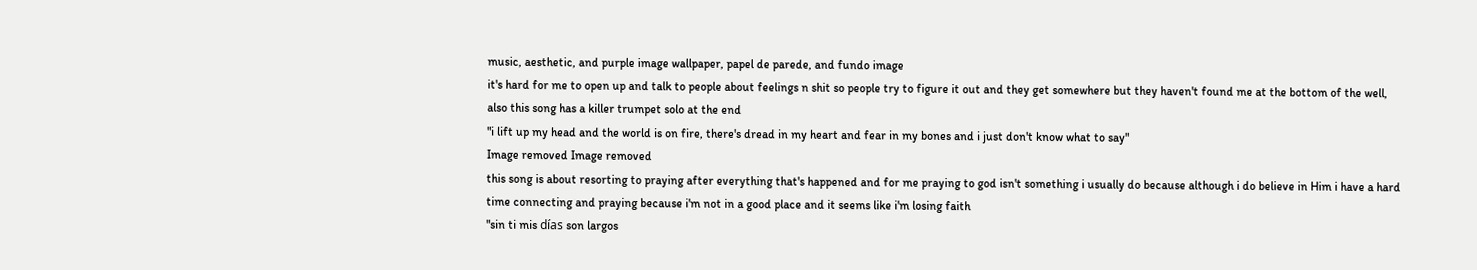music, aesthetic, and purple image wallpaper, papel de parede, and fundo image
it's hard for me to open up and talk to people about feelings n shit so people try to figure it out and they get somewhere but they haven't found me at the bottom of the well, also this song has a killer trumpet solo at the end
"i lift up my head and the world is on fire, there's dread in my heart and fear in my bones and i just don't know what to say"
Image removed Image removed
this song is about resorting to praying after everything that's happened and for me praying to god isn't something i usually do because although i do believe in Him i have a hard time connecting and praying because i'm not in a good place and it seems like i'm losing faith
"sin ti mis días son largos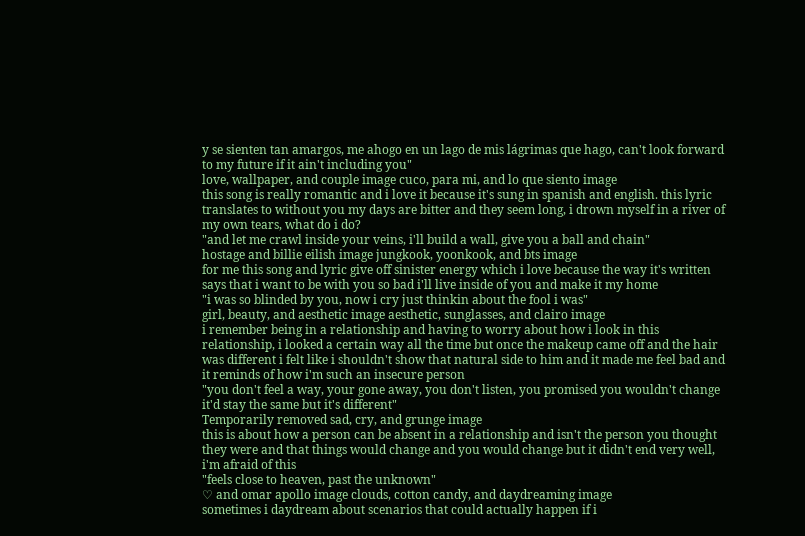y se sienten tan amargos, me ahogo en un lago de mis lágrimas que hago, can't look forward to my future if it ain't including you"
love, wallpaper, and couple image cuco, para mi, and lo que siento image
this song is really romantic and i love it because it's sung in spanish and english. this lyric translates to without you my days are bitter and they seem long, i drown myself in a river of my own tears, what do i do?
"and let me crawl inside your veins, i'll build a wall, give you a ball and chain"
hostage and billie eilish image jungkook, yoonkook, and bts image
for me this song and lyric give off sinister energy which i love because the way it's written says that i want to be with you so bad i'll live inside of you and make it my home
"i was so blinded by you, now i cry just thinkin about the fool i was"
girl, beauty, and aesthetic image aesthetic, sunglasses, and clairo image
i remember being in a relationship and having to worry about how i look in this relationship, i looked a certain way all the time but once the makeup came off and the hair was different i felt like i shouldn't show that natural side to him and it made me feel bad and it reminds of how i'm such an insecure person
"you don't feel a way, your gone away, you don't listen, you promised you wouldn't change it'd stay the same but it's different"
Temporarily removed sad, cry, and grunge image
this is about how a person can be absent in a relationship and isn't the person you thought they were and that things would change and you would change but it didn't end very well, i'm afraid of this
"feels close to heaven, past the unknown"
♡ and omar apollo image clouds, cotton candy, and daydreaming image
sometimes i daydream about scenarios that could actually happen if i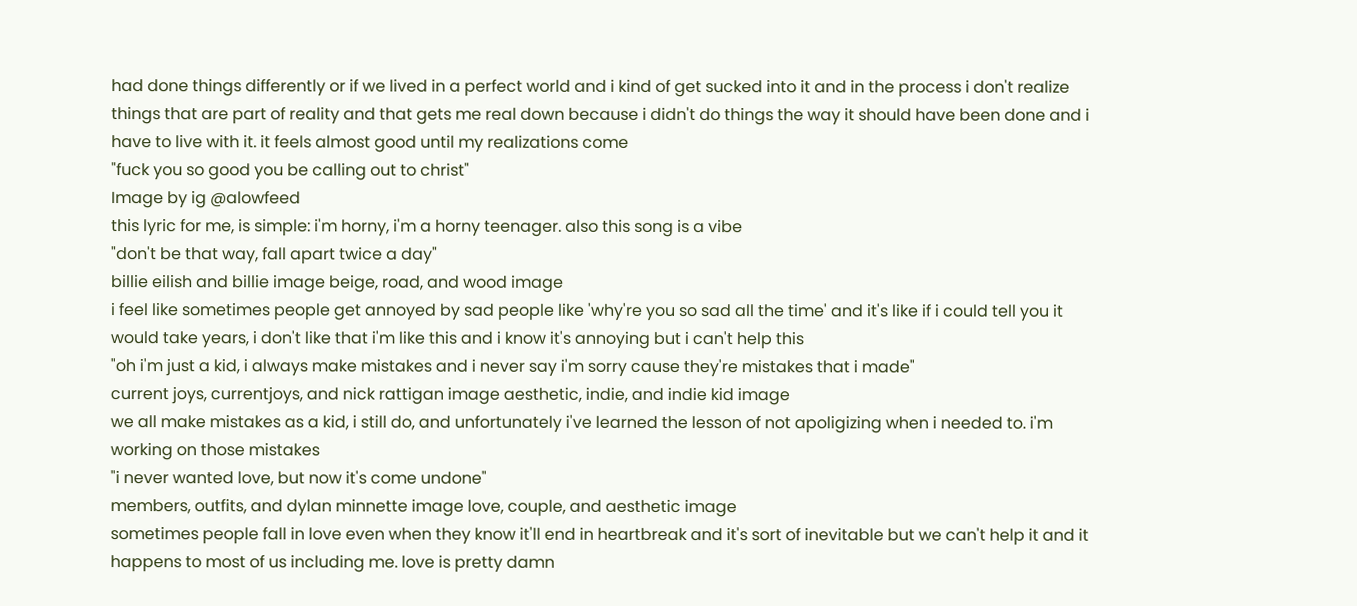had done things differently or if we lived in a perfect world and i kind of get sucked into it and in the process i don't realize things that are part of reality and that gets me real down because i didn't do things the way it should have been done and i have to live with it. it feels almost good until my realizations come
"fuck you so good you be calling out to christ"
Image by ig @alowfeed
this lyric for me, is simple: i'm horny, i'm a horny teenager. also this song is a vibe
"don't be that way, fall apart twice a day"
billie eilish and billie image beige, road, and wood image
i feel like sometimes people get annoyed by sad people like 'why're you so sad all the time' and it's like if i could tell you it would take years, i don't like that i'm like this and i know it's annoying but i can't help this
"oh i'm just a kid, i always make mistakes and i never say i'm sorry cause they're mistakes that i made"
current joys, currentjoys, and nick rattigan image aesthetic, indie, and indie kid image
we all make mistakes as a kid, i still do, and unfortunately i've learned the lesson of not apoligizing when i needed to. i'm working on those mistakes
"i never wanted love, but now it's come undone"
members, outfits, and dylan minnette image love, couple, and aesthetic image
sometimes people fall in love even when they know it'll end in heartbreak and it's sort of inevitable but we can't help it and it happens to most of us including me. love is pretty damn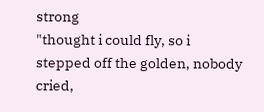strong
"thought i could fly, so i stepped off the golden, nobody cried,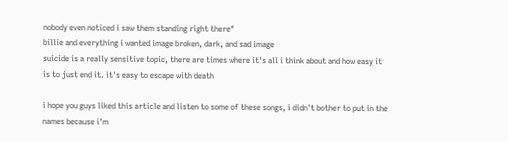nobody even noticed i saw them standing right there"
billie and everything i wanted image broken, dark, and sad image
suicide is a really sensitive topic, there are times where it's all i think about and how easy it is to just end it. it's easy to escape with death

i hope you guys liked this article and listen to some of these songs, i didn't bother to put in the names because i'm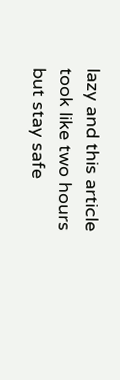lazy and this article took like two hours but stay safe